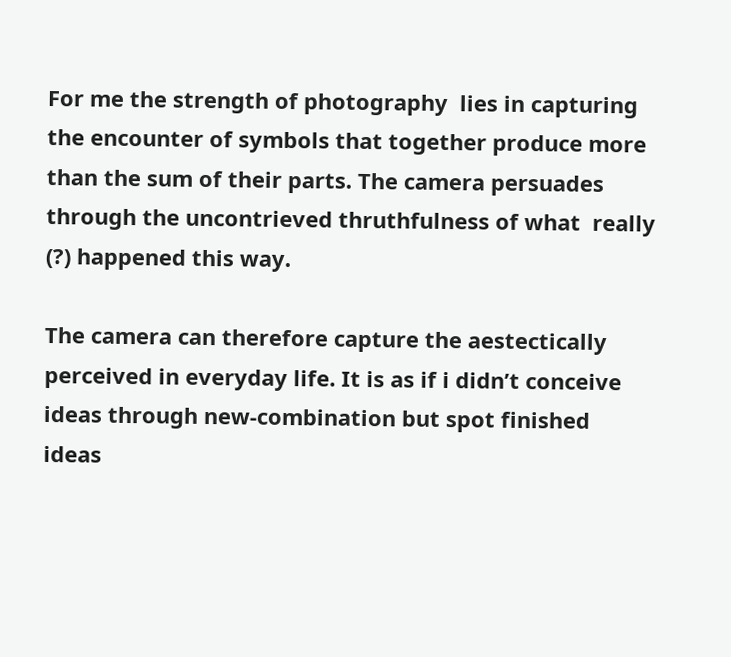For me the strength of photography  lies in capturing the encounter of symbols that together produce more than the sum of their parts. The camera persuades through the uncontrieved thruthfulness of what  really (?) happened this way.

The camera can therefore capture the aestectically perceived in everyday life. It is as if i didn’t conceive ideas through new-combination but spot finished ideas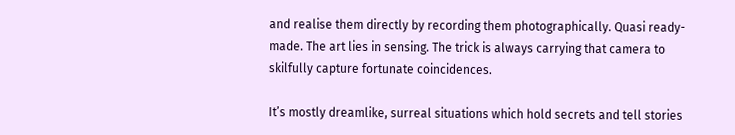and realise them directly by recording them photographically. Quasi ready-made. The art lies in sensing. The trick is always carrying that camera to skilfully capture fortunate coincidences.

It’s mostly dreamlike, surreal situations which hold secrets and tell stories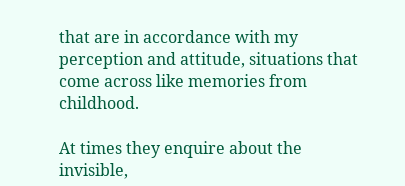that are in accordance with my perception and attitude, situations that come across like memories from childhood.

At times they enquire about the invisible,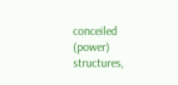conceiled (power) structures,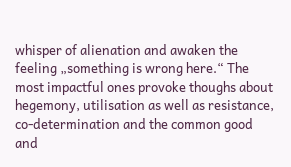whisper of alienation and awaken the feeling „something is wrong here.“ The most impactful ones provoke thoughs about hegemony, utilisation as well as resistance, co-determination and the common good and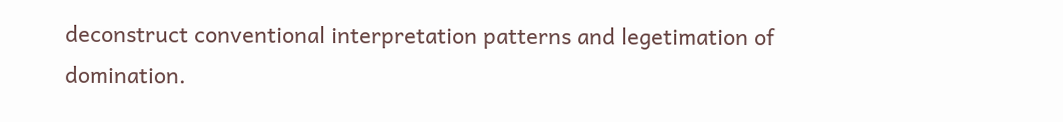deconstruct conventional interpretation patterns and legetimation of domination.